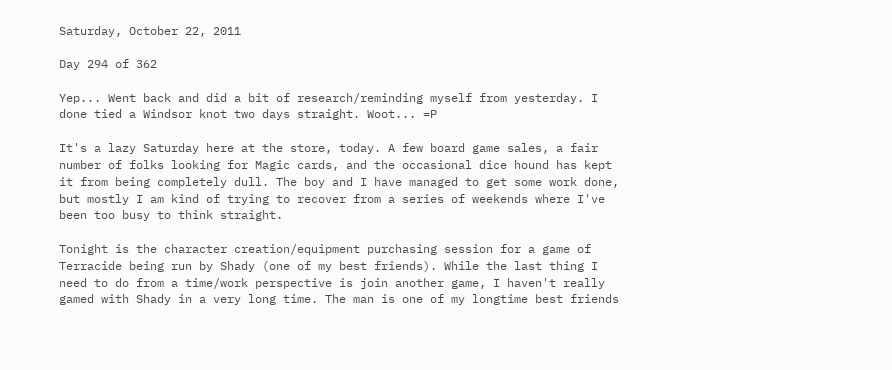Saturday, October 22, 2011

Day 294 of 362

Yep... Went back and did a bit of research/reminding myself from yesterday. I done tied a Windsor knot two days straight. Woot... =P

It's a lazy Saturday here at the store, today. A few board game sales, a fair number of folks looking for Magic cards, and the occasional dice hound has kept it from being completely dull. The boy and I have managed to get some work done, but mostly I am kind of trying to recover from a series of weekends where I've been too busy to think straight.

Tonight is the character creation/equipment purchasing session for a game of Terracide being run by Shady (one of my best friends). While the last thing I need to do from a time/work perspective is join another game, I haven't really gamed with Shady in a very long time. The man is one of my longtime best friends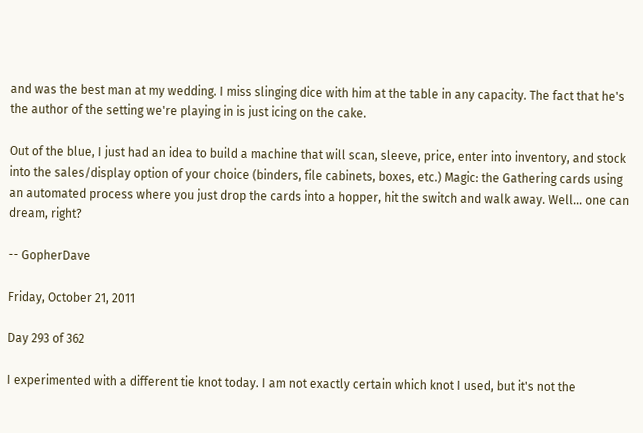and was the best man at my wedding. I miss slinging dice with him at the table in any capacity. The fact that he's the author of the setting we're playing in is just icing on the cake.

Out of the blue, I just had an idea to build a machine that will scan, sleeve, price, enter into inventory, and stock into the sales/display option of your choice (binders, file cabinets, boxes, etc.) Magic: the Gathering cards using an automated process where you just drop the cards into a hopper, hit the switch and walk away. Well... one can dream, right?

-- GopherDave

Friday, October 21, 2011

Day 293 of 362

I experimented with a different tie knot today. I am not exactly certain which knot I used, but it's not the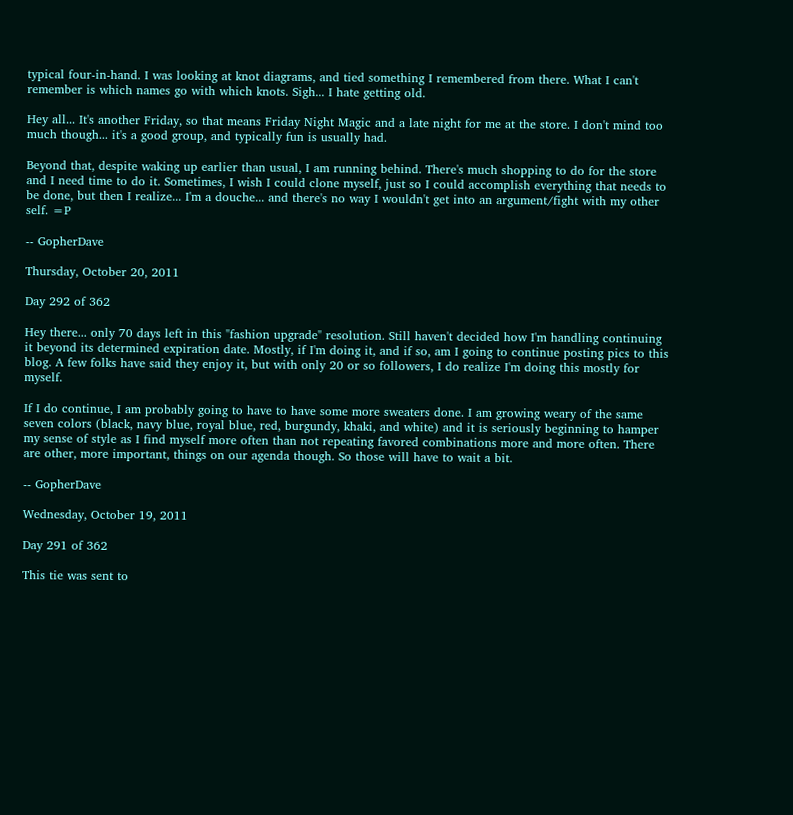typical four-in-hand. I was looking at knot diagrams, and tied something I remembered from there. What I can't remember is which names go with which knots. Sigh... I hate getting old.

Hey all... It's another Friday, so that means Friday Night Magic and a late night for me at the store. I don't mind too much though... it's a good group, and typically fun is usually had.

Beyond that, despite waking up earlier than usual, I am running behind. There's much shopping to do for the store and I need time to do it. Sometimes, I wish I could clone myself, just so I could accomplish everything that needs to be done, but then I realize... I'm a douche... and there's no way I wouldn't get into an argument/fight with my other self. =P

-- GopherDave

Thursday, October 20, 2011

Day 292 of 362

Hey there... only 70 days left in this "fashion upgrade" resolution. Still haven't decided how I'm handling continuing it beyond its determined expiration date. Mostly, if I'm doing it, and if so, am I going to continue posting pics to this blog. A few folks have said they enjoy it, but with only 20 or so followers, I do realize I'm doing this mostly for myself.

If I do continue, I am probably going to have to have some more sweaters done. I am growing weary of the same seven colors (black, navy blue, royal blue, red, burgundy, khaki, and white) and it is seriously beginning to hamper my sense of style as I find myself more often than not repeating favored combinations more and more often. There are other, more important, things on our agenda though. So those will have to wait a bit.

-- GopherDave

Wednesday, October 19, 2011

Day 291 of 362

This tie was sent to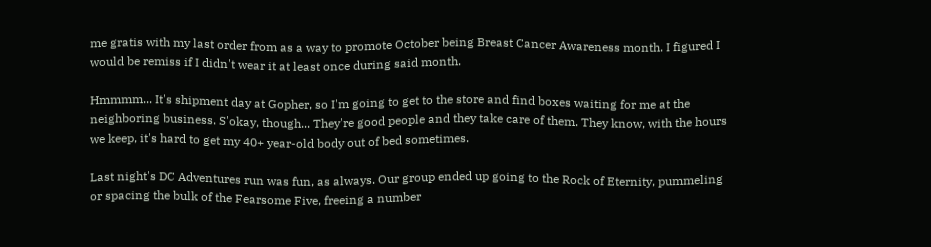me gratis with my last order from as a way to promote October being Breast Cancer Awareness month. I figured I would be remiss if I didn't wear it at least once during said month.

Hmmmm... It's shipment day at Gopher, so I'm going to get to the store and find boxes waiting for me at the neighboring business. S'okay, though... They're good people and they take care of them. They know, with the hours we keep, it's hard to get my 40+ year-old body out of bed sometimes.

Last night's DC Adventures run was fun, as always. Our group ended up going to the Rock of Eternity, pummeling or spacing the bulk of the Fearsome Five, freeing a number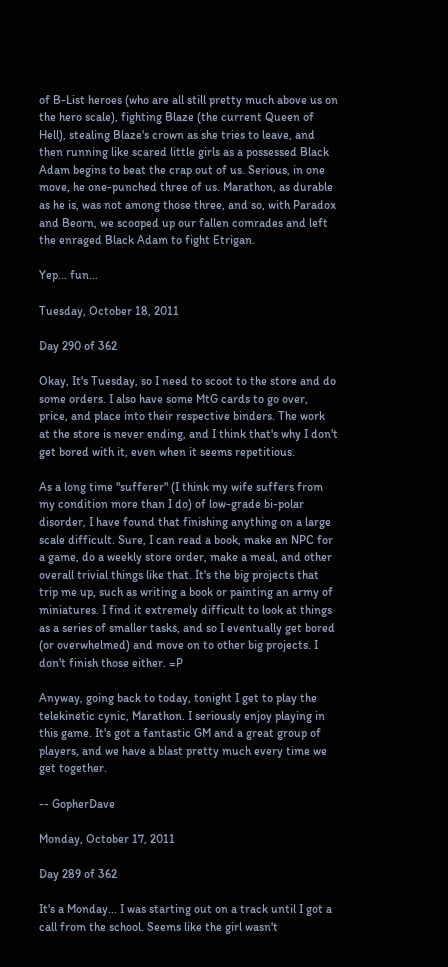of B-List heroes (who are all still pretty much above us on the hero scale), fighting Blaze (the current Queen of Hell), stealing Blaze's crown as she tries to leave, and then running like scared little girls as a possessed Black Adam begins to beat the crap out of us. Serious, in one move, he one-punched three of us. Marathon, as durable as he is, was not among those three, and so, with Paradox and Beorn, we scooped up our fallen comrades and left the enraged Black Adam to fight Etrigan.

Yep... fun...

Tuesday, October 18, 2011

Day 290 of 362

Okay, It's Tuesday, so I need to scoot to the store and do some orders. I also have some MtG cards to go over, price, and place into their respective binders. The work at the store is never ending, and I think that's why I don't get bored with it, even when it seems repetitious.

As a long time "sufferer" (I think my wife suffers from my condition more than I do) of low-grade bi-polar disorder, I have found that finishing anything on a large scale difficult. Sure, I can read a book, make an NPC for a game, do a weekly store order, make a meal, and other overall trivial things like that. It's the big projects that trip me up, such as writing a book or painting an army of miniatures. I find it extremely difficult to look at things as a series of smaller tasks, and so I eventually get bored (or overwhelmed) and move on to other big projects. I don't finish those either. =P

Anyway, going back to today, tonight I get to play the telekinetic cynic, Marathon. I seriously enjoy playing in this game. It's got a fantastic GM and a great group of players, and we have a blast pretty much every time we get together.

-- GopherDave

Monday, October 17, 2011

Day 289 of 362

It's a Monday... I was starting out on a track until I got a call from the school. Seems like the girl wasn't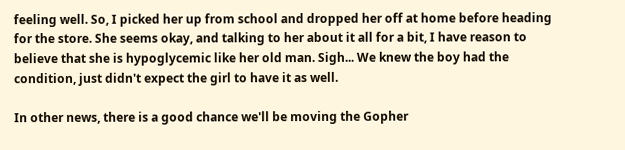feeling well. So, I picked her up from school and dropped her off at home before heading for the store. She seems okay, and talking to her about it all for a bit, I have reason to believe that she is hypoglycemic like her old man. Sigh... We knew the boy had the condition, just didn't expect the girl to have it as well.

In other news, there is a good chance we'll be moving the Gopher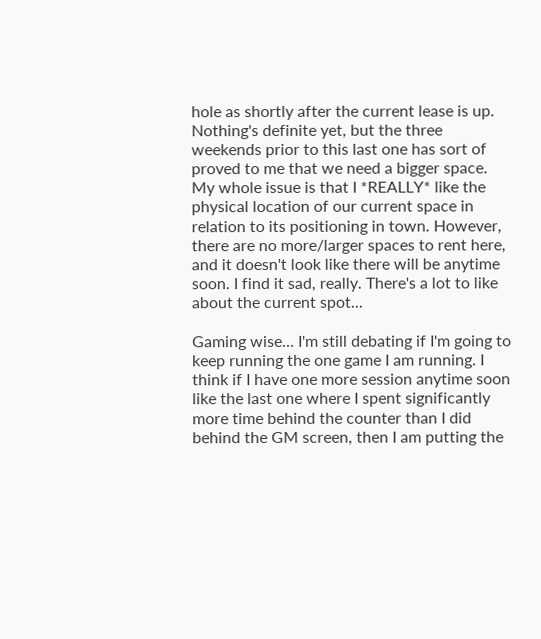hole as shortly after the current lease is up. Nothing's definite yet, but the three weekends prior to this last one has sort of proved to me that we need a bigger space. My whole issue is that I *REALLY* like the physical location of our current space in relation to its positioning in town. However, there are no more/larger spaces to rent here, and it doesn't look like there will be anytime soon. I find it sad, really. There's a lot to like about the current spot...

Gaming wise... I'm still debating if I'm going to keep running the one game I am running. I think if I have one more session anytime soon like the last one where I spent significantly more time behind the counter than I did behind the GM screen, then I am putting the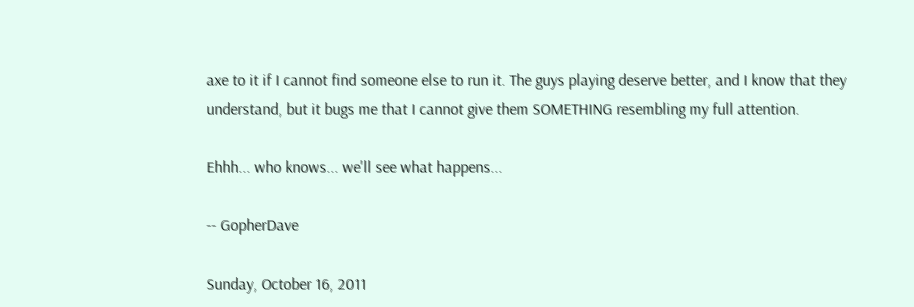axe to it if I cannot find someone else to run it. The guys playing deserve better, and I know that they understand, but it bugs me that I cannot give them SOMETHING resembling my full attention.

Ehhh... who knows... we'll see what happens...

-- GopherDave

Sunday, October 16, 2011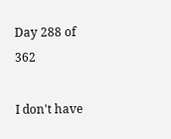Day 288 of 362

I don't have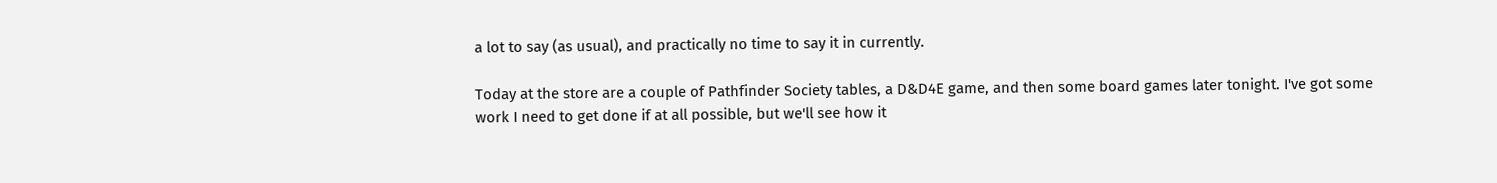a lot to say (as usual), and practically no time to say it in currently.

Today at the store are a couple of Pathfinder Society tables, a D&D4E game, and then some board games later tonight. I've got some work I need to get done if at all possible, but we'll see how it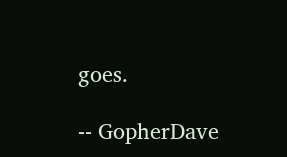goes.

-- GopherDave